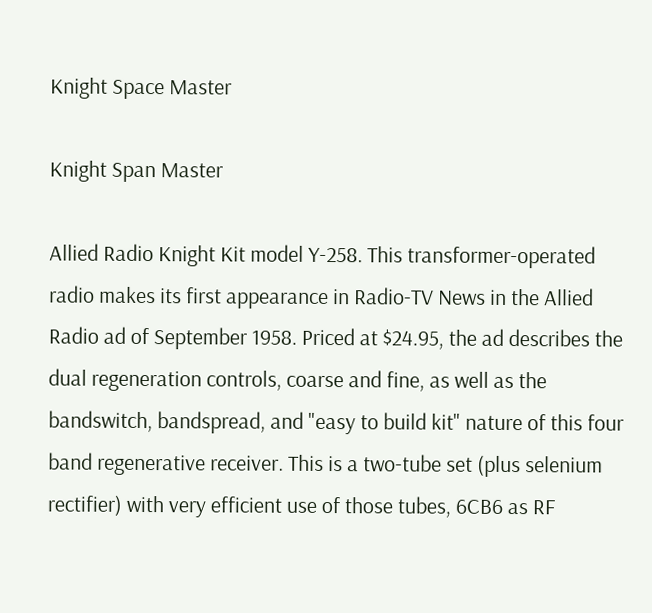Knight Space Master

Knight Span Master

Allied Radio Knight Kit model Y-258. This transformer-operated radio makes its first appearance in Radio-TV News in the Allied Radio ad of September 1958. Priced at $24.95, the ad describes the dual regeneration controls, coarse and fine, as well as the bandswitch, bandspread, and "easy to build kit" nature of this four band regenerative receiver. This is a two-tube set (plus selenium rectifier) with very efficient use of those tubes, 6CB6 as RF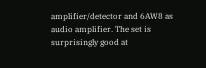amplifier/detector and 6AW8 as audio amplifier. The set is surprisingly good at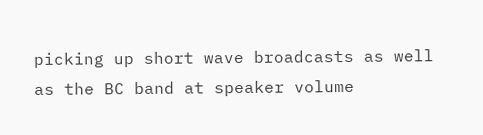picking up short wave broadcasts as well as the BC band at speaker volume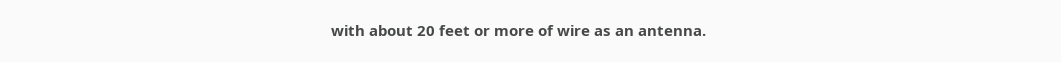with about 20 feet or more of wire as an antenna.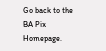Go back to the BA Pix Homepage.